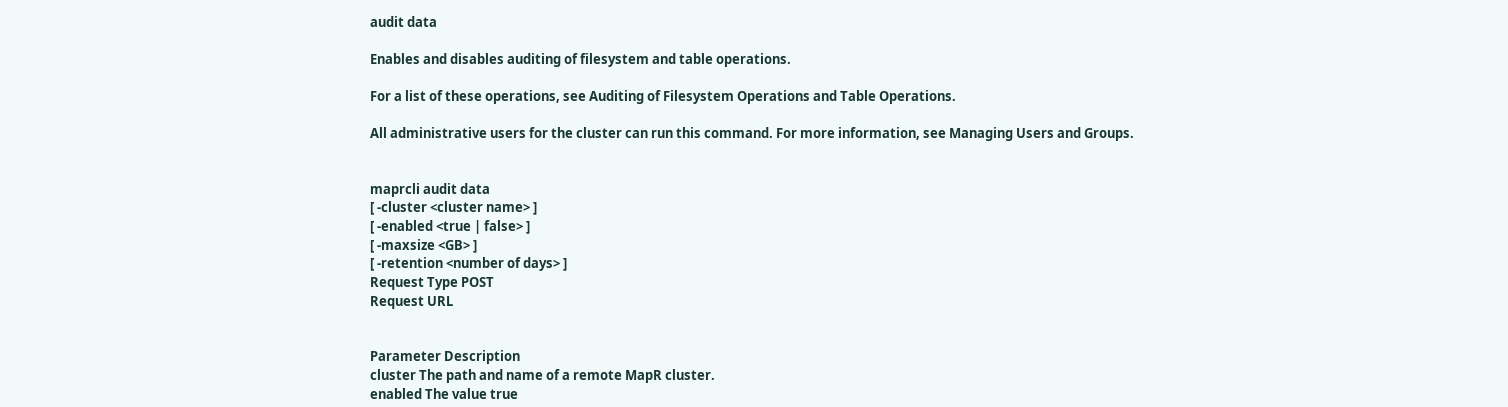audit data

Enables and disables auditing of filesystem and table operations.

For a list of these operations, see Auditing of Filesystem Operations and Table Operations.

All administrative users for the cluster can run this command. For more information, see Managing Users and Groups.


maprcli audit data
[ -cluster <cluster name> ]
[ -enabled <true | false> ]
[ -maxsize <GB> ]
[ -retention <number of days> ]
Request Type POST
Request URL


Parameter Description
cluster The path and name of a remote MapR cluster.
enabled The value true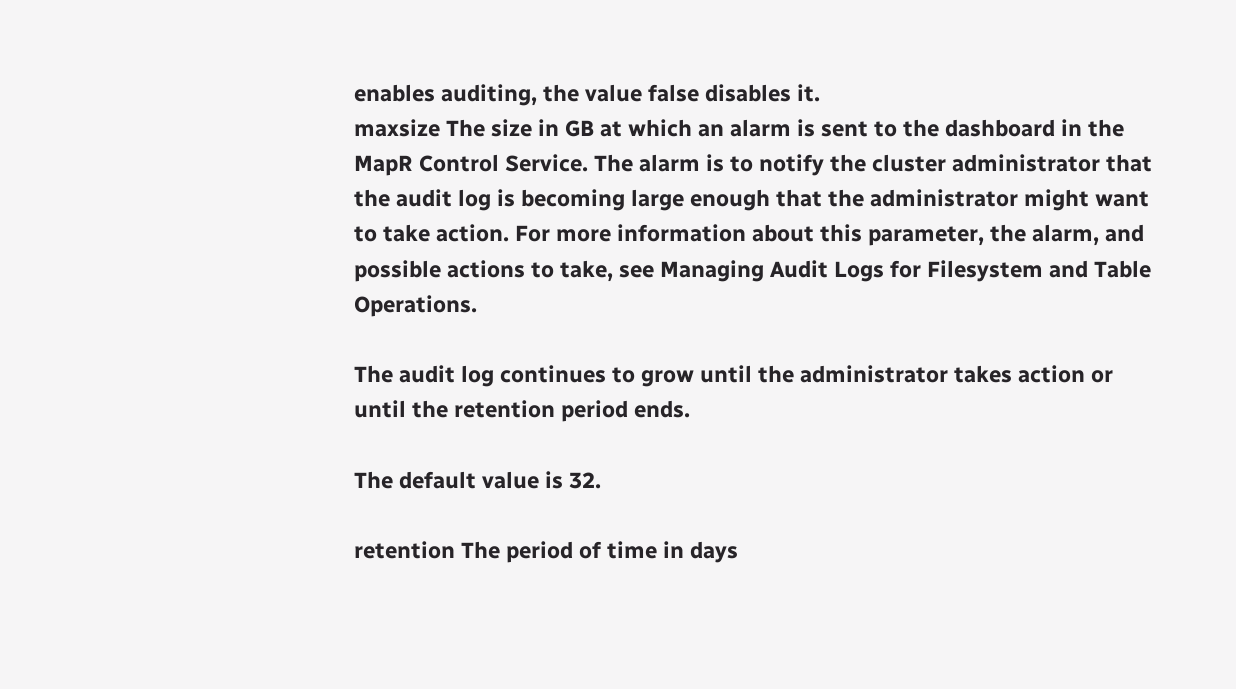enables auditing, the value false disables it.
maxsize The size in GB at which an alarm is sent to the dashboard in the MapR Control Service. The alarm is to notify the cluster administrator that the audit log is becoming large enough that the administrator might want to take action. For more information about this parameter, the alarm, and possible actions to take, see Managing Audit Logs for Filesystem and Table Operations.

The audit log continues to grow until the administrator takes action or until the retention period ends.

The default value is 32.

retention The period of time in days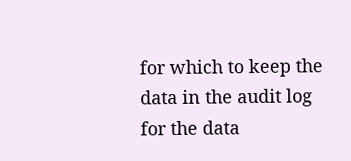for which to keep the data in the audit log for the data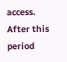access. After this period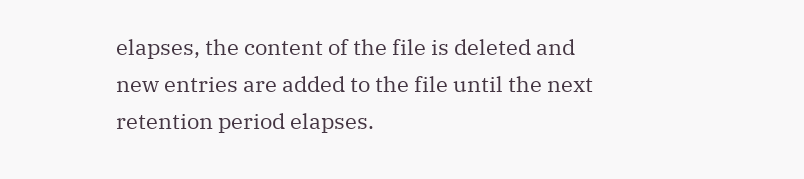elapses, the content of the file is deleted and new entries are added to the file until the next retention period elapses.